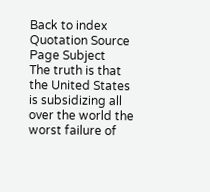Back to index
Quotation Source Page Subject
The truth is that the United States is subsidizing all over the world the worst failure of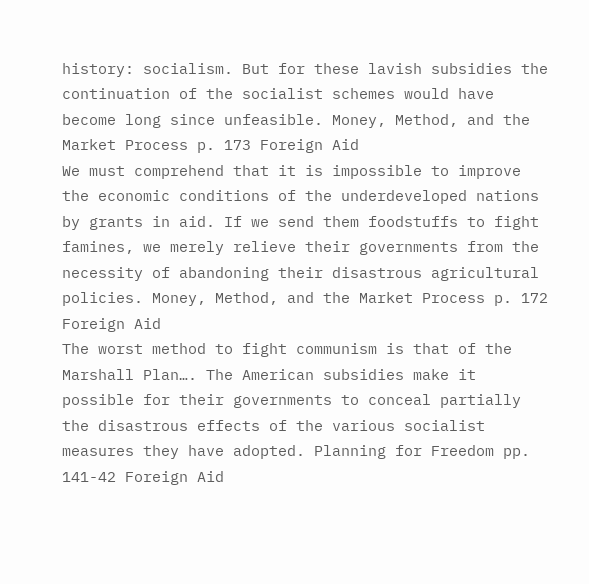history: socialism. But for these lavish subsidies the continuation of the socialist schemes would have become long since unfeasible. Money, Method, and the Market Process p. 173 Foreign Aid
We must comprehend that it is impossible to improve the economic conditions of the underdeveloped nations by grants in aid. If we send them foodstuffs to fight famines, we merely relieve their governments from the necessity of abandoning their disastrous agricultural policies. Money, Method, and the Market Process p. 172 Foreign Aid
The worst method to fight communism is that of the Marshall Plan…. The American subsidies make it possible for their governments to conceal partially the disastrous effects of the various socialist measures they have adopted. Planning for Freedom pp. 141-42 Foreign Aid